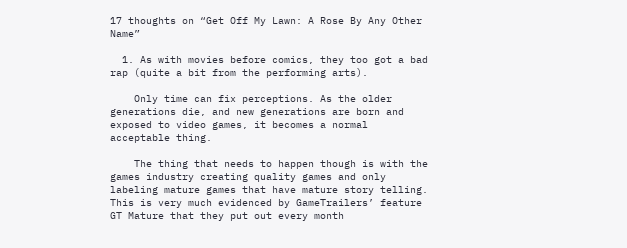17 thoughts on “Get Off My Lawn: A Rose By Any Other Name”

  1. As with movies before comics, they too got a bad rap (quite a bit from the performing arts).

    Only time can fix perceptions. As the older generations die, and new generations are born and exposed to video games, it becomes a normal acceptable thing.

    The thing that needs to happen though is with the games industry creating quality games and only labeling mature games that have mature story telling. This is very much evidenced by GameTrailers’ feature GT Mature that they put out every month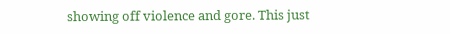showing off violence and gore. This just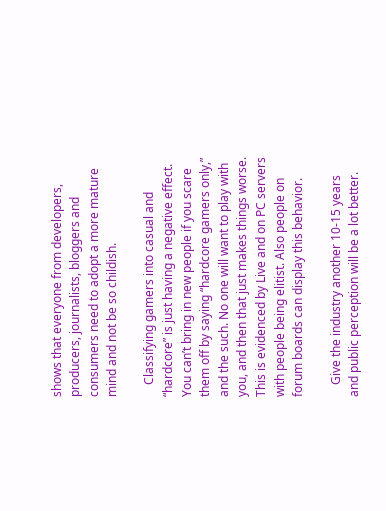shows that everyone from developers, producers, journalists, bloggers and consumers need to adopt a more mature mind and not be so childish.

    Classifying gamers into casual and “hardcore” is just having a negative effect. You can’t bring in new people if you scare them off by saying “hardcore gamers only,” and the such. No one will want to play with you, and then that just makes things worse. This is evidenced by Live and on PC servers with people being elitist. Also people on forum boards can display this behavior.

    Give the industry another 10-15 years and public perception will be a lot better.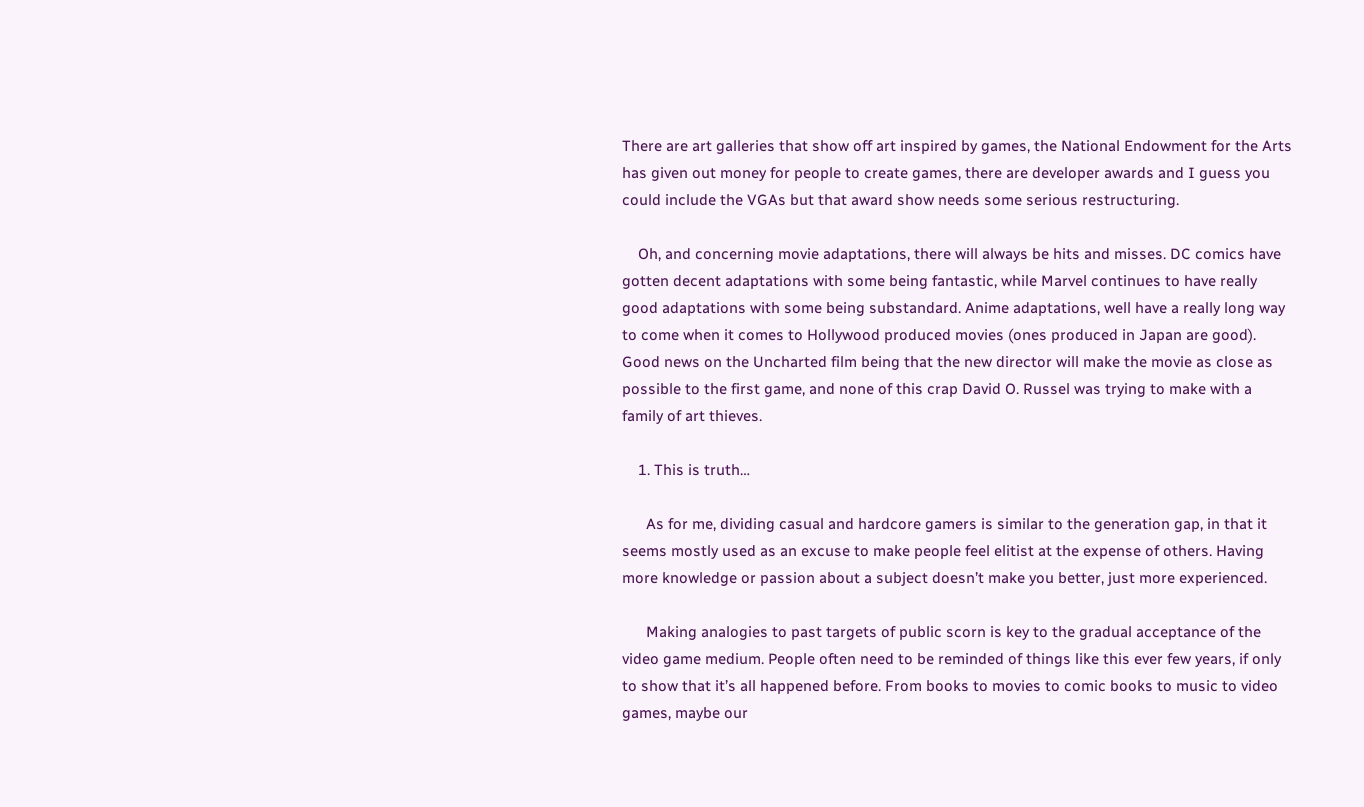There are art galleries that show off art inspired by games, the National Endowment for the Arts has given out money for people to create games, there are developer awards and I guess you could include the VGAs but that award show needs some serious restructuring.

    Oh, and concerning movie adaptations, there will always be hits and misses. DC comics have gotten decent adaptations with some being fantastic, while Marvel continues to have really good adaptations with some being substandard. Anime adaptations, well have a really long way to come when it comes to Hollywood produced movies (ones produced in Japan are good). Good news on the Uncharted film being that the new director will make the movie as close as possible to the first game, and none of this crap David O. Russel was trying to make with a family of art thieves.

    1. This is truth…

      As for me, dividing casual and hardcore gamers is similar to the generation gap, in that it seems mostly used as an excuse to make people feel elitist at the expense of others. Having more knowledge or passion about a subject doesn’t make you better, just more experienced.

      Making analogies to past targets of public scorn is key to the gradual acceptance of the video game medium. People often need to be reminded of things like this ever few years, if only to show that it’s all happened before. From books to movies to comic books to music to video games, maybe our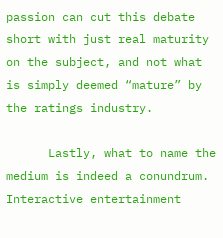passion can cut this debate short with just real maturity on the subject, and not what is simply deemed “mature” by the ratings industry.

      Lastly, what to name the medium is indeed a conundrum. Interactive entertainment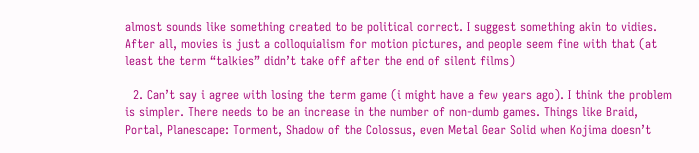almost sounds like something created to be political correct. I suggest something akin to vidies. After all, movies is just a colloquialism for motion pictures, and people seem fine with that (at least the term “talkies” didn’t take off after the end of silent films)

  2. Can’t say i agree with losing the term game (i might have a few years ago). I think the problem is simpler. There needs to be an increase in the number of non-dumb games. Things like Braid, Portal, Planescape: Torment, Shadow of the Colossus, even Metal Gear Solid when Kojima doesn’t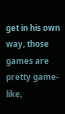get in his own way, those games are pretty game-like,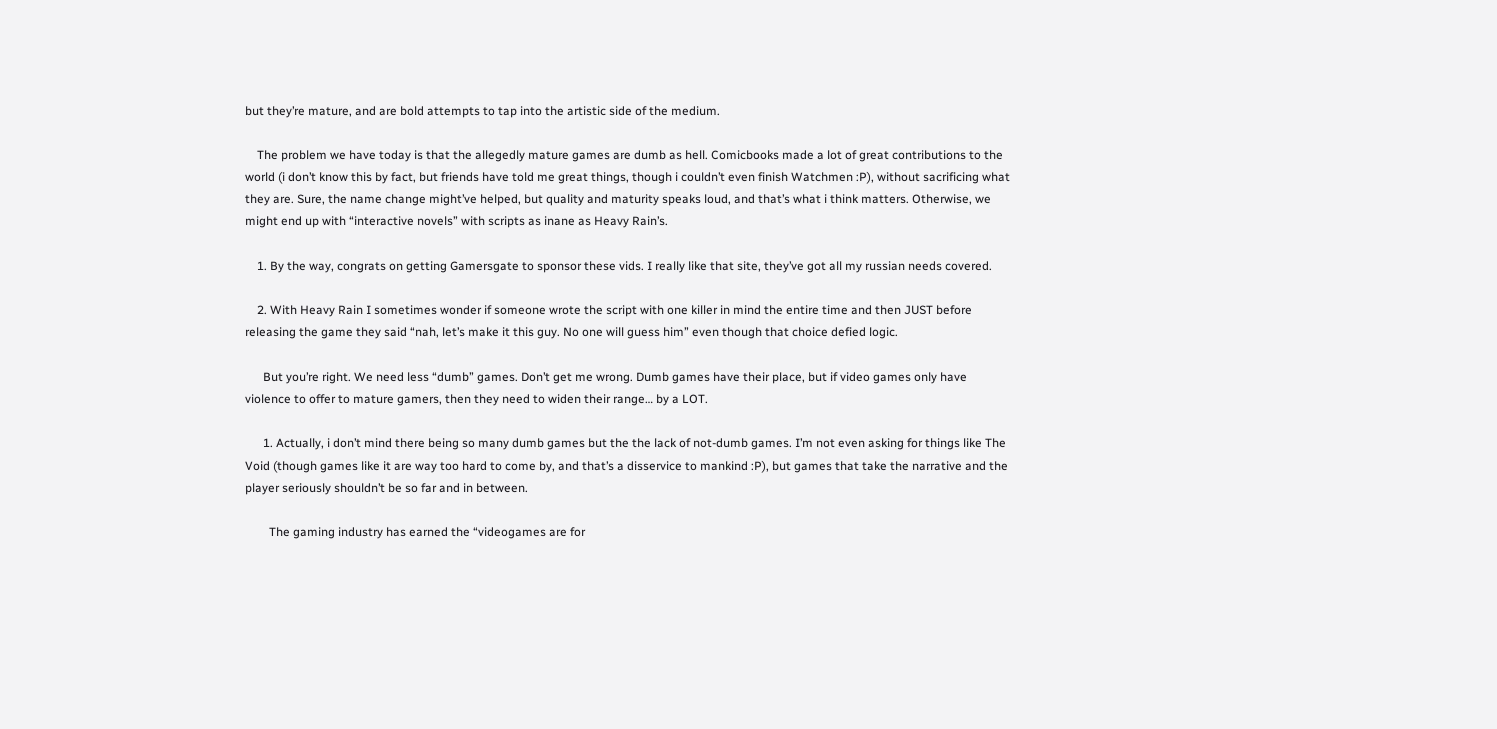but they’re mature, and are bold attempts to tap into the artistic side of the medium.

    The problem we have today is that the allegedly mature games are dumb as hell. Comicbooks made a lot of great contributions to the world (i don’t know this by fact, but friends have told me great things, though i couldn’t even finish Watchmen :P), without sacrificing what they are. Sure, the name change might’ve helped, but quality and maturity speaks loud, and that’s what i think matters. Otherwise, we might end up with “interactive novels” with scripts as inane as Heavy Rain’s.

    1. By the way, congrats on getting Gamersgate to sponsor these vids. I really like that site, they’ve got all my russian needs covered.

    2. With Heavy Rain I sometimes wonder if someone wrote the script with one killer in mind the entire time and then JUST before releasing the game they said “nah, let’s make it this guy. No one will guess him” even though that choice defied logic.

      But you’re right. We need less “dumb” games. Don’t get me wrong. Dumb games have their place, but if video games only have violence to offer to mature gamers, then they need to widen their range… by a LOT.

      1. Actually, i don’t mind there being so many dumb games but the the lack of not-dumb games. I’m not even asking for things like The Void (though games like it are way too hard to come by, and that’s a disservice to mankind :P), but games that take the narrative and the player seriously shouldn’t be so far and in between.

        The gaming industry has earned the “videogames are for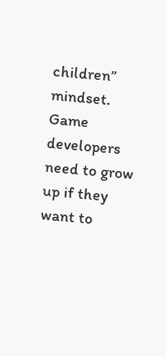children” mindset. Game developers need to grow up if they want to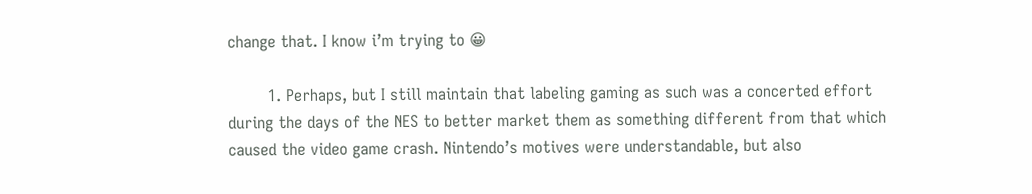change that. I know i’m trying to 😀

        1. Perhaps, but I still maintain that labeling gaming as such was a concerted effort during the days of the NES to better market them as something different from that which caused the video game crash. Nintendo’s motives were understandable, but also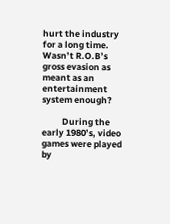hurt the industry for a long time. Wasn’t R.O.B’s gross evasion as meant as an entertainment system enough?

          During the early 1980’s, video games were played by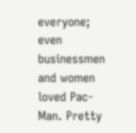everyone; even businessmen and women loved Pac-Man. Pretty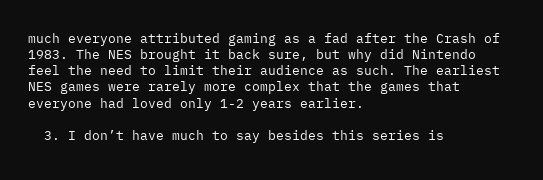much everyone attributed gaming as a fad after the Crash of 1983. The NES brought it back sure, but why did Nintendo feel the need to limit their audience as such. The earliest NES games were rarely more complex that the games that everyone had loved only 1-2 years earlier.

  3. I don’t have much to say besides this series is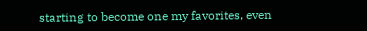starting to become one my favorites, even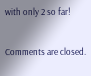with only 2 so far!

Comments are closed.